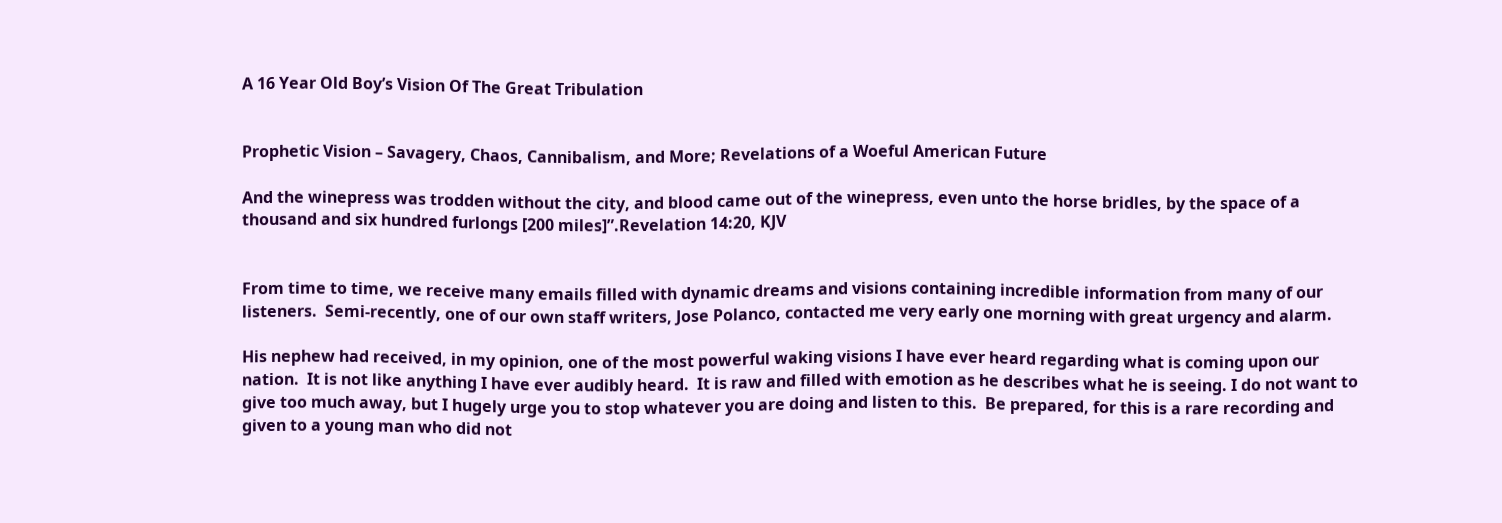A 16 Year Old Boy’s Vision Of The Great Tribulation


Prophetic Vision – Savagery, Chaos, Cannibalism, and More; Revelations of a Woeful American Future

And the winepress was trodden without the city, and blood came out of the winepress, even unto the horse bridles, by the space of a thousand and six hundred furlongs [200 miles]”.Revelation 14:20, KJV


From time to time, we receive many emails filled with dynamic dreams and visions containing incredible information from many of our listeners.  Semi-recently, one of our own staff writers, Jose Polanco, contacted me very early one morning with great urgency and alarm.

His nephew had received, in my opinion, one of the most powerful waking visions I have ever heard regarding what is coming upon our nation.  It is not like anything I have ever audibly heard.  It is raw and filled with emotion as he describes what he is seeing. I do not want to give too much away, but I hugely urge you to stop whatever you are doing and listen to this.  Be prepared, for this is a rare recording and given to a young man who did not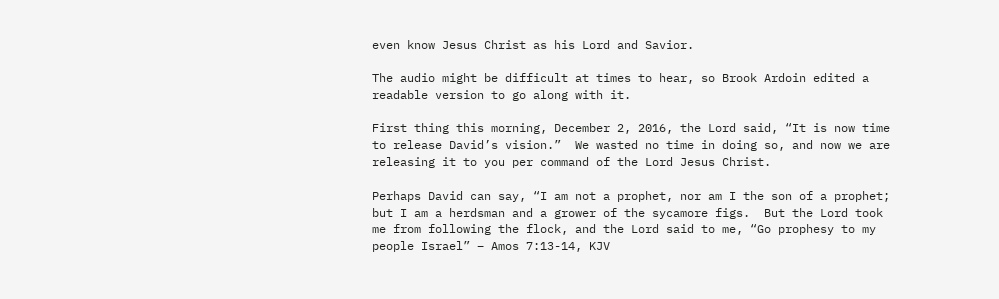even know Jesus Christ as his Lord and Savior.

The audio might be difficult at times to hear, so Brook Ardoin edited a readable version to go along with it.

First thing this morning, December 2, 2016, the Lord said, “It is now time to release David’s vision.”  We wasted no time in doing so, and now we are releasing it to you per command of the Lord Jesus Christ.

Perhaps David can say, “I am not a prophet, nor am I the son of a prophet; but I am a herdsman and a grower of the sycamore figs.  But the Lord took me from following the flock, and the Lord said to me, “Go prophesy to my people Israel” – Amos 7:13-14, KJV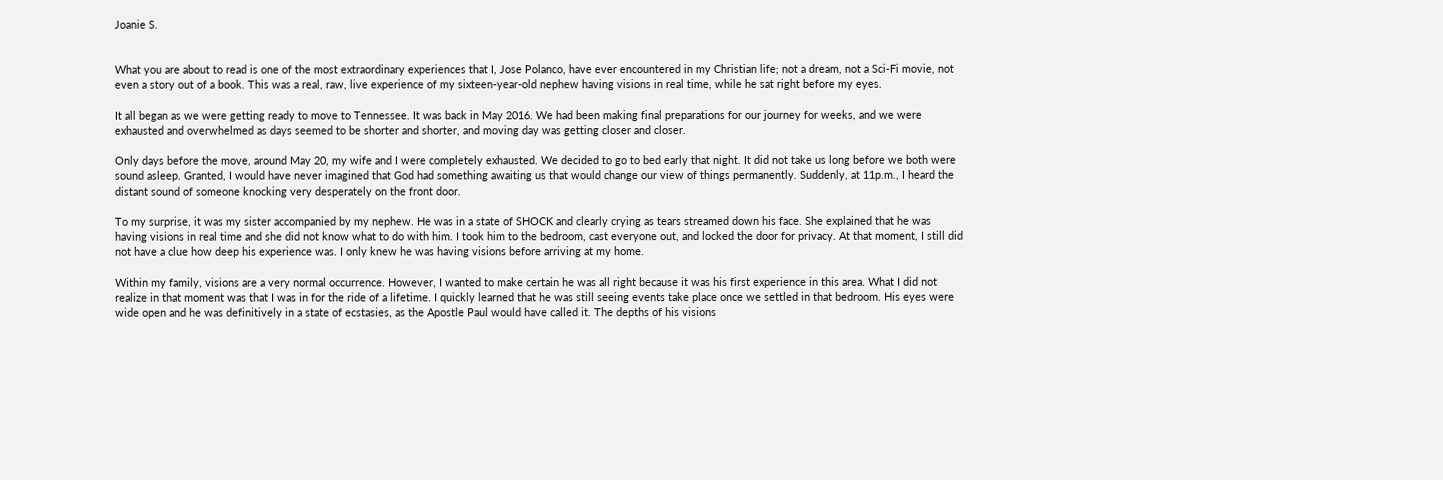Joanie S.


What you are about to read is one of the most extraordinary experiences that I, Jose Polanco, have ever encountered in my Christian life; not a dream, not a Sci-Fi movie, not even a story out of a book. This was a real, raw, live experience of my sixteen-year-old nephew having visions in real time, while he sat right before my eyes.

It all began as we were getting ready to move to Tennessee. It was back in May 2016. We had been making final preparations for our journey for weeks, and we were exhausted and overwhelmed as days seemed to be shorter and shorter, and moving day was getting closer and closer.

Only days before the move, around May 20, my wife and I were completely exhausted. We decided to go to bed early that night. It did not take us long before we both were sound asleep. Granted, I would have never imagined that God had something awaiting us that would change our view of things permanently. Suddenly, at 11p.m., I heard the distant sound of someone knocking very desperately on the front door.

To my surprise, it was my sister accompanied by my nephew. He was in a state of SHOCK and clearly crying as tears streamed down his face. She explained that he was having visions in real time and she did not know what to do with him. I took him to the bedroom, cast everyone out, and locked the door for privacy. At that moment, I still did not have a clue how deep his experience was. I only knew he was having visions before arriving at my home.

Within my family, visions are a very normal occurrence. However, I wanted to make certain he was all right because it was his first experience in this area. What I did not realize in that moment was that I was in for the ride of a lifetime. I quickly learned that he was still seeing events take place once we settled in that bedroom. His eyes were wide open and he was definitively in a state of ecstasies, as the Apostle Paul would have called it. The depths of his visions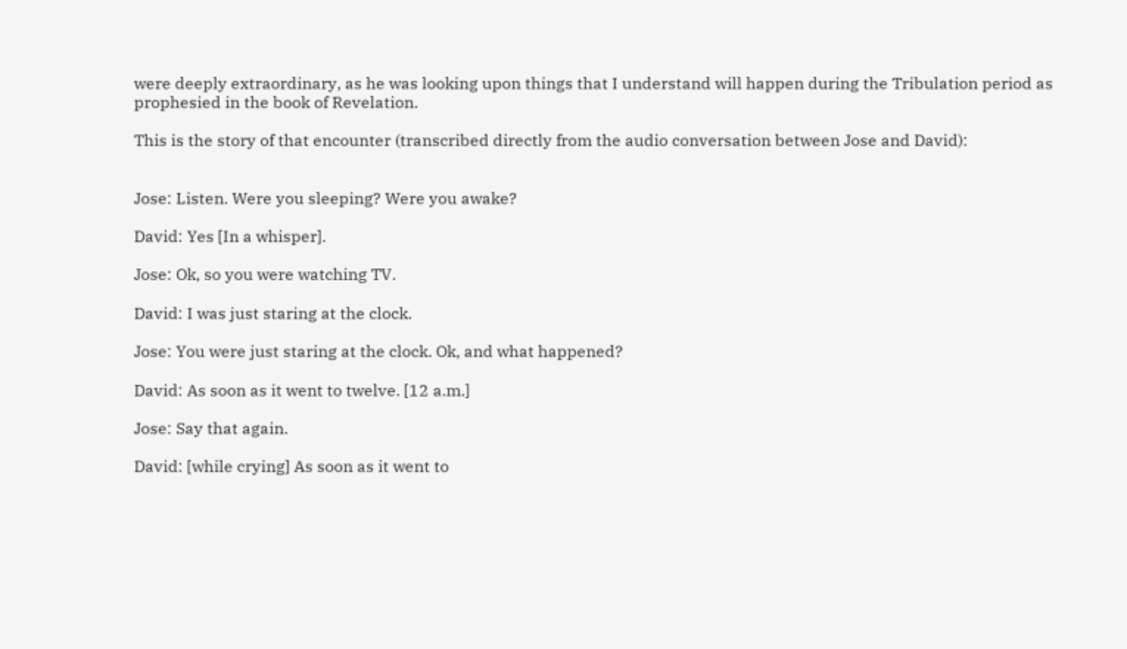were deeply extraordinary, as he was looking upon things that I understand will happen during the Tribulation period as prophesied in the book of Revelation.

This is the story of that encounter (transcribed directly from the audio conversation between Jose and David):


Jose: Listen. Were you sleeping? Were you awake?

David: Yes [In a whisper].

Jose: Ok, so you were watching TV.

David: I was just staring at the clock.

Jose: You were just staring at the clock. Ok, and what happened?

David: As soon as it went to twelve. [12 a.m.]

Jose: Say that again.

David: [while crying] As soon as it went to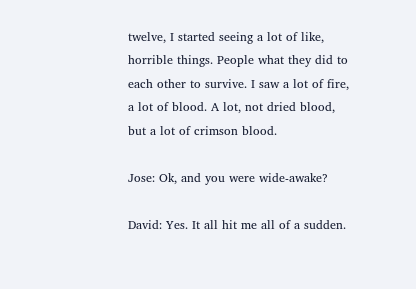twelve, I started seeing a lot of like, horrible things. People what they did to each other to survive. I saw a lot of fire, a lot of blood. A lot, not dried blood, but a lot of crimson blood.

Jose: Ok, and you were wide-awake?

David: Yes. It all hit me all of a sudden.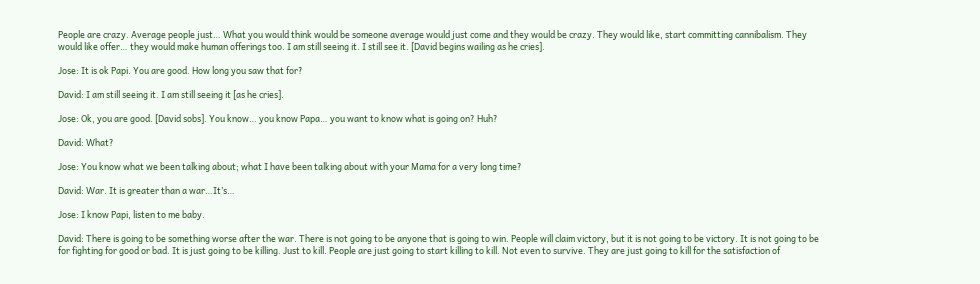People are crazy. Average people just… What you would think would be someone average would just come and they would be crazy. They would like, start committing cannibalism. They would like offer… they would make human offerings too. I am still seeing it. I still see it. [David begins wailing as he cries].

Jose: It is ok Papi. You are good. How long you saw that for?

David: I am still seeing it. I am still seeing it [as he cries].

Jose: Ok, you are good. [David sobs]. You know… you know Papa… you want to know what is going on? Huh?

David: What?

Jose: You know what we been talking about; what I have been talking about with your Mama for a very long time?

David: War. It is greater than a war…It’s…

Jose: I know Papi, listen to me baby.

David: There is going to be something worse after the war. There is not going to be anyone that is going to win. People will claim victory, but it is not going to be victory. It is not going to be for fighting for good or bad. It is just going to be killing. Just to kill. People are just going to start killing to kill. Not even to survive. They are just going to kill for the satisfaction of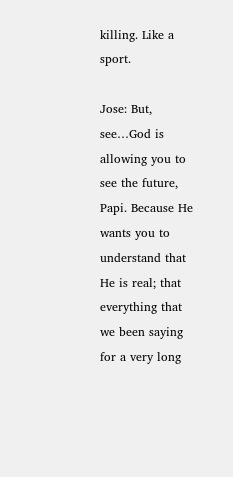killing. Like a sport.

Jose: But, see…God is allowing you to see the future, Papi. Because He wants you to understand that He is real; that everything that we been saying for a very long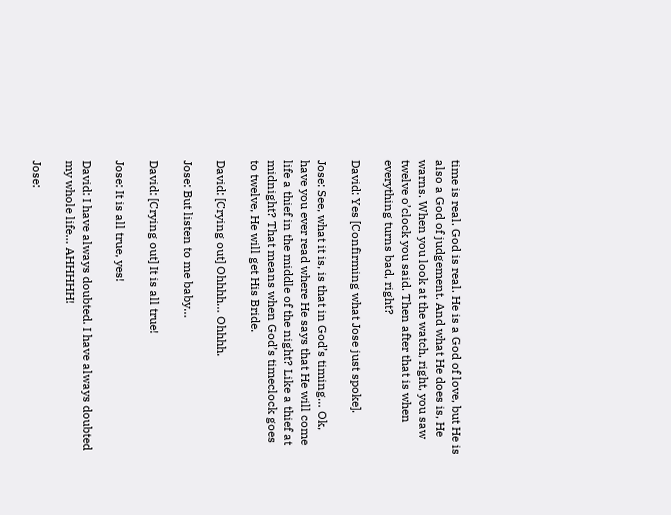time is real. God is real. He is a God of love, but He is also a God of judgement. And what He does is, He warns. When you look at the watch, right, you saw twelve o’clock you said. Then after that is when everything turns bad, right?

David: Yes [Confirming what Jose just spoke].

Jose: See, what it is, is that in God’s timing… Ok, have you ever read where He says that He will come life a thief in the middle of the night? Like a thief at midnight? That means when God’s timeclock goes to twelve, He will get His Bride.

David: [Crying out] Ohhhh… Ohhhh.

Jose: But listen to me baby…

David: [Crying out] It is all true!

Jose: It is all true, yes!

David: I have always doubted. I have always doubted my whole life… AHHHHH!

Jose: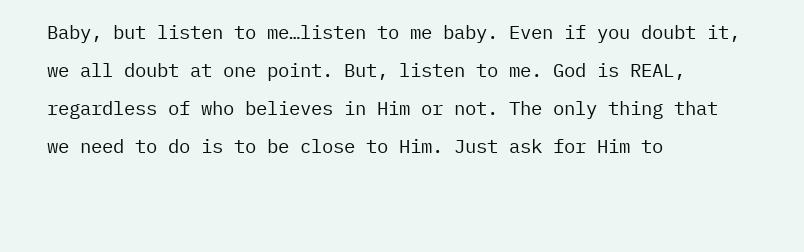Baby, but listen to me…listen to me baby. Even if you doubt it, we all doubt at one point. But, listen to me. God is REAL, regardless of who believes in Him or not. The only thing that we need to do is to be close to Him. Just ask for Him to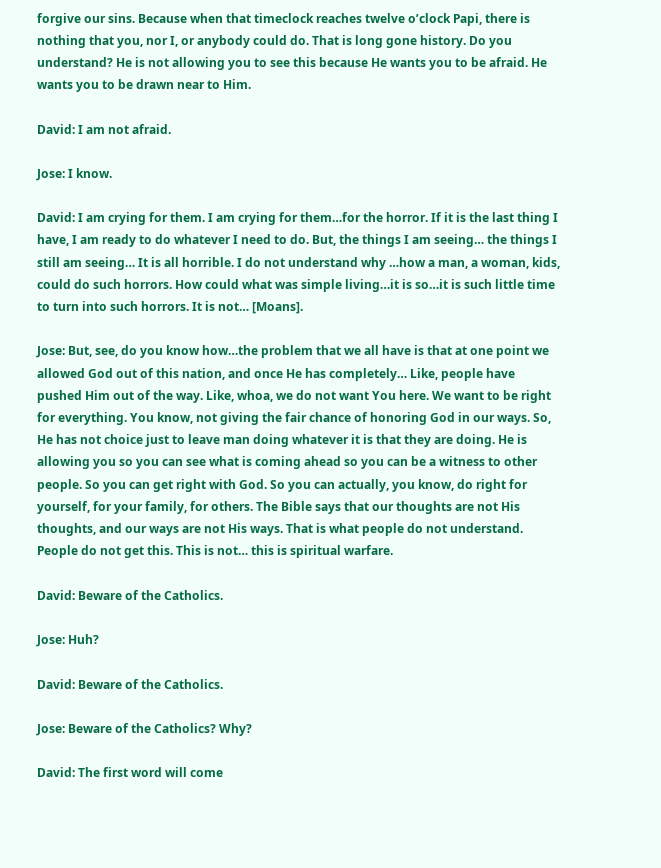forgive our sins. Because when that timeclock reaches twelve o’clock Papi, there is nothing that you, nor I, or anybody could do. That is long gone history. Do you understand? He is not allowing you to see this because He wants you to be afraid. He wants you to be drawn near to Him.

David: I am not afraid.

Jose: I know.

David: I am crying for them. I am crying for them…for the horror. If it is the last thing I have, I am ready to do whatever I need to do. But, the things I am seeing… the things I still am seeing… It is all horrible. I do not understand why …how a man, a woman, kids, could do such horrors. How could what was simple living…it is so…it is such little time to turn into such horrors. It is not… [Moans].

Jose: But, see, do you know how…the problem that we all have is that at one point we allowed God out of this nation, and once He has completely… Like, people have pushed Him out of the way. Like, whoa, we do not want You here. We want to be right for everything. You know, not giving the fair chance of honoring God in our ways. So, He has not choice just to leave man doing whatever it is that they are doing. He is allowing you so you can see what is coming ahead so you can be a witness to other people. So you can get right with God. So you can actually, you know, do right for yourself, for your family, for others. The Bible says that our thoughts are not His thoughts, and our ways are not His ways. That is what people do not understand. People do not get this. This is not… this is spiritual warfare.

David: Beware of the Catholics.

Jose: Huh?

David: Beware of the Catholics.

Jose: Beware of the Catholics? Why?

David: The first word will come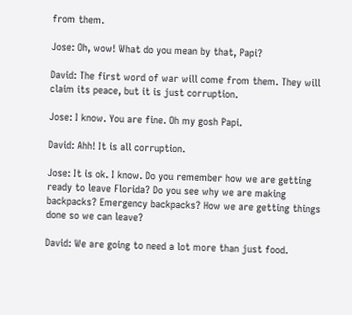from them.

Jose: Oh, wow! What do you mean by that, Papi?

David: The first word of war will come from them. They will claim its peace, but it is just corruption.

Jose: I know. You are fine. Oh my gosh Papi.

David: Ahh! It is all corruption.

Jose: It is ok. I know. Do you remember how we are getting ready to leave Florida? Do you see why we are making backpacks? Emergency backpacks? How we are getting things done so we can leave?

David: We are going to need a lot more than just food.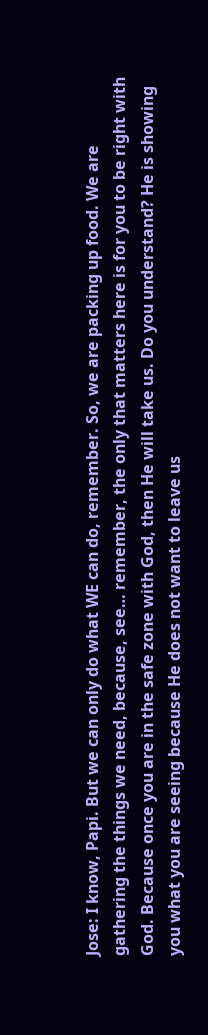Jose: I know, Papi. But we can only do what WE can do, remember. So, we are packing up food. We are gathering the things we need, because, see… remember, the only that matters here is for you to be right with God. Because once you are in the safe zone with God, then He will take us. Do you understand? He is showing you what you are seeing because He does not want to leave us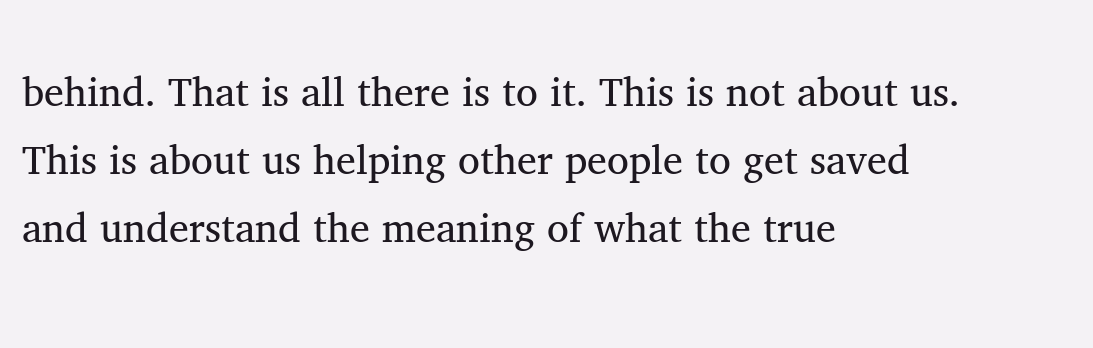behind. That is all there is to it. This is not about us. This is about us helping other people to get saved and understand the meaning of what the true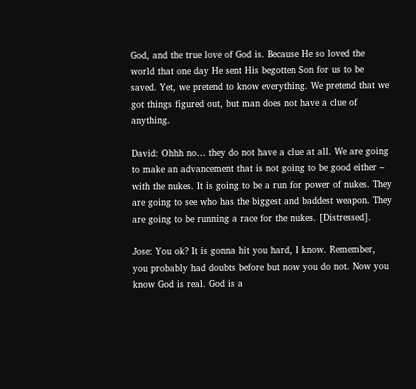God, and the true love of God is. Because He so loved the world that one day He sent His begotten Son for us to be saved. Yet, we pretend to know everything. We pretend that we got things figured out, but man does not have a clue of anything.

David: Ohhh no… they do not have a clue at all. We are going to make an advancement that is not going to be good either – with the nukes. It is going to be a run for power of nukes. They are going to see who has the biggest and baddest weapon. They are going to be running a race for the nukes. [Distressed].

Jose: You ok? It is gonna hit you hard, I know. Remember, you probably had doubts before but now you do not. Now you know God is real. God is a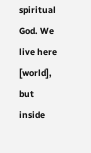spiritual God. We live here [world], but inside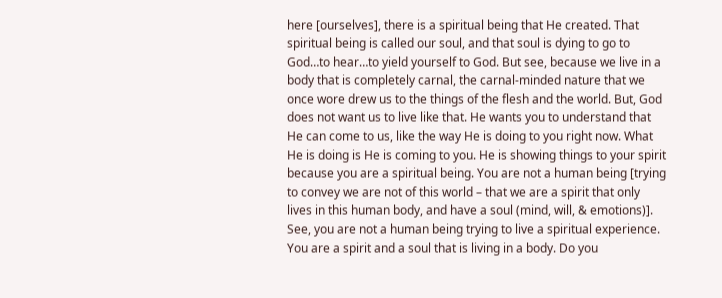here [ourselves], there is a spiritual being that He created. That spiritual being is called our soul, and that soul is dying to go to God…to hear…to yield yourself to God. But see, because we live in a body that is completely carnal, the carnal-minded nature that we once wore drew us to the things of the flesh and the world. But, God does not want us to live like that. He wants you to understand that He can come to us, like the way He is doing to you right now. What He is doing is He is coming to you. He is showing things to your spirit because you are a spiritual being. You are not a human being [trying to convey we are not of this world – that we are a spirit that only lives in this human body, and have a soul (mind, will, & emotions)]. See, you are not a human being trying to live a spiritual experience. You are a spirit and a soul that is living in a body. Do you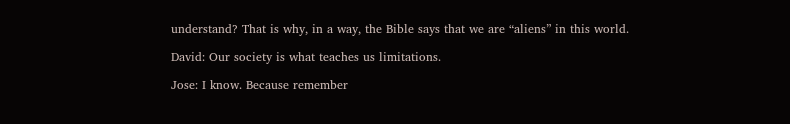understand? That is why, in a way, the Bible says that we are “aliens” in this world.

David: Our society is what teaches us limitations.

Jose: I know. Because remember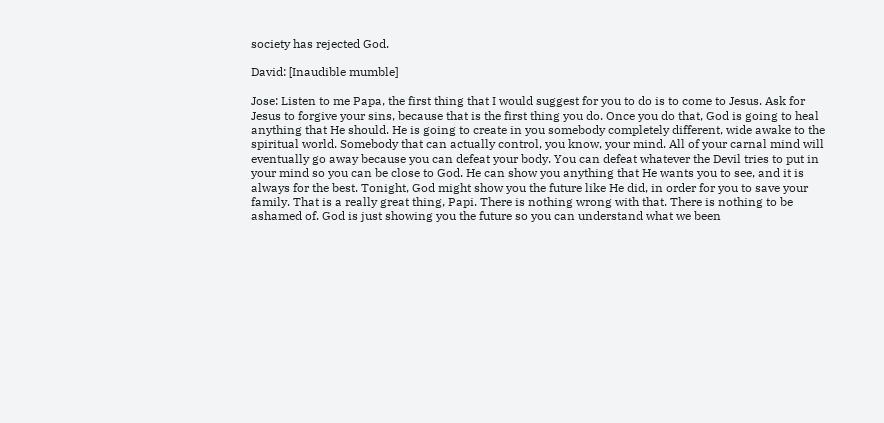society has rejected God.

David: [Inaudible mumble]

Jose: Listen to me Papa, the first thing that I would suggest for you to do is to come to Jesus. Ask for Jesus to forgive your sins, because that is the first thing you do. Once you do that, God is going to heal anything that He should. He is going to create in you somebody completely different, wide awake to the spiritual world. Somebody that can actually control, you know, your mind. All of your carnal mind will eventually go away because you can defeat your body. You can defeat whatever the Devil tries to put in your mind so you can be close to God. He can show you anything that He wants you to see, and it is always for the best. Tonight, God might show you the future like He did, in order for you to save your family. That is a really great thing, Papi. There is nothing wrong with that. There is nothing to be ashamed of. God is just showing you the future so you can understand what we been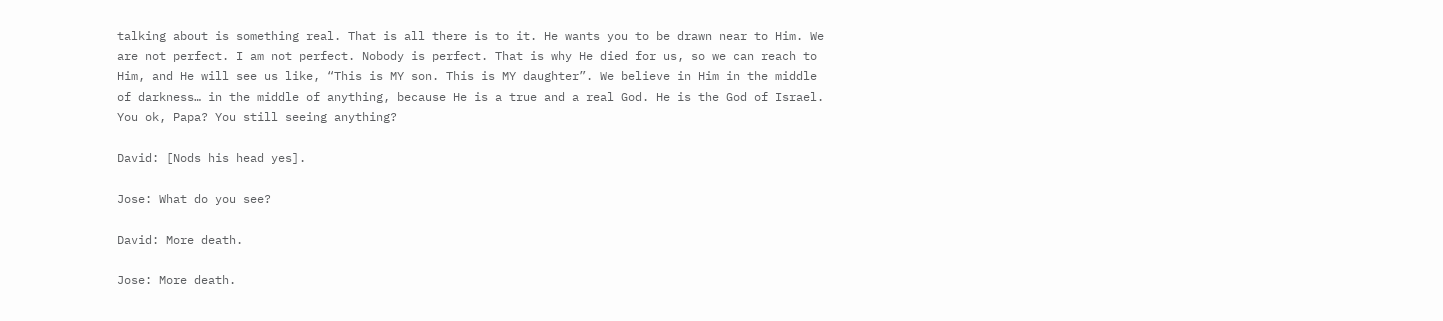talking about is something real. That is all there is to it. He wants you to be drawn near to Him. We are not perfect. I am not perfect. Nobody is perfect. That is why He died for us, so we can reach to Him, and He will see us like, “This is MY son. This is MY daughter”. We believe in Him in the middle of darkness… in the middle of anything, because He is a true and a real God. He is the God of Israel. You ok, Papa? You still seeing anything?

David: [Nods his head yes].

Jose: What do you see?

David: More death.

Jose: More death.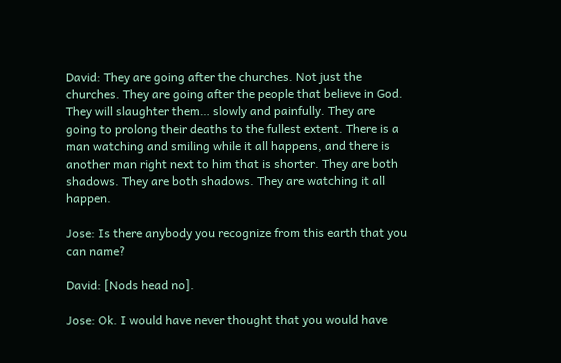David: They are going after the churches. Not just the churches. They are going after the people that believe in God. They will slaughter them… slowly and painfully. They are going to prolong their deaths to the fullest extent. There is a man watching and smiling while it all happens, and there is another man right next to him that is shorter. They are both shadows. They are both shadows. They are watching it all happen.

Jose: Is there anybody you recognize from this earth that you can name?

David: [Nods head no].

Jose: Ok. I would have never thought that you would have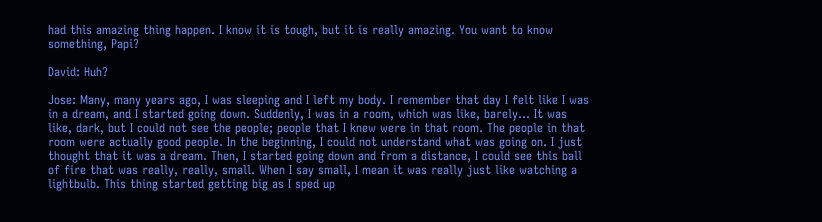had this amazing thing happen. I know it is tough, but it is really amazing. You want to know something, Papi?

David: Huh?

Jose: Many, many years ago, I was sleeping and I left my body. I remember that day I felt like I was in a dream, and I started going down. Suddenly, I was in a room, which was like, barely… It was like, dark, but I could not see the people; people that I knew were in that room. The people in that room were actually good people. In the beginning, I could not understand what was going on. I just thought that it was a dream. Then, I started going down and from a distance, I could see this ball of fire that was really, really, small. When I say small, I mean it was really just like watching a lightbulb. This thing started getting big as I sped up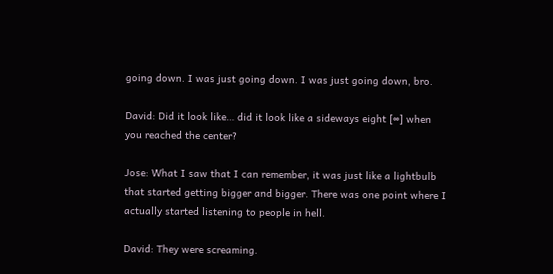going down. I was just going down. I was just going down, bro.

David: Did it look like… did it look like a sideways eight [∞] when you reached the center?

Jose: What I saw that I can remember, it was just like a lightbulb that started getting bigger and bigger. There was one point where I actually started listening to people in hell.

David: They were screaming.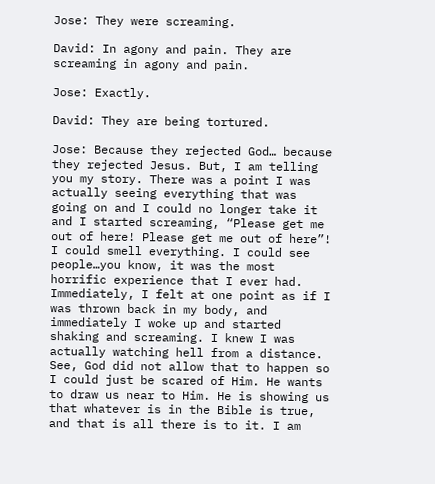Jose: They were screaming.

David: In agony and pain. They are screaming in agony and pain.

Jose: Exactly.

David: They are being tortured.

Jose: Because they rejected God… because they rejected Jesus. But, I am telling you my story. There was a point I was actually seeing everything that was going on and I could no longer take it and I started screaming, “Please get me out of here! Please get me out of here”! I could smell everything. I could see people…you know, it was the most horrific experience that I ever had. Immediately, I felt at one point as if I was thrown back in my body, and immediately I woke up and started shaking and screaming. I knew I was actually watching hell from a distance. See, God did not allow that to happen so I could just be scared of Him. He wants to draw us near to Him. He is showing us that whatever is in the Bible is true, and that is all there is to it. I am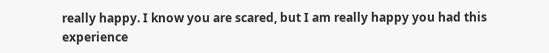really happy. I know you are scared, but I am really happy you had this experience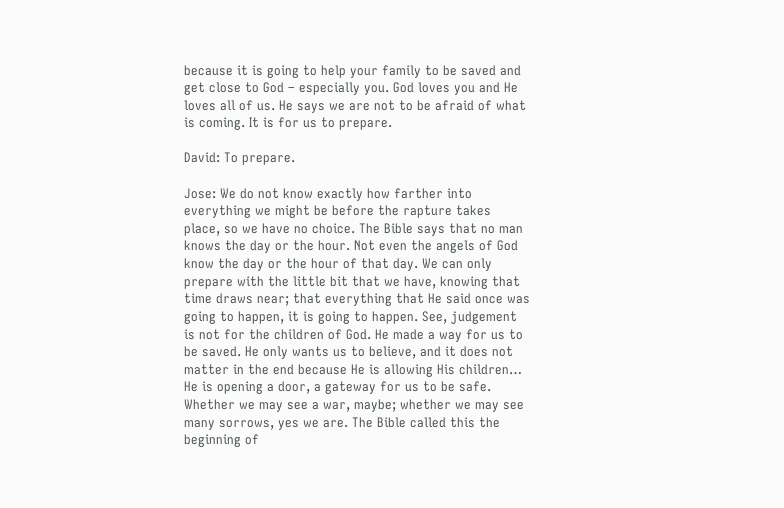because it is going to help your family to be saved and get close to God – especially you. God loves you and He loves all of us. He says we are not to be afraid of what is coming. It is for us to prepare.

David: To prepare.

Jose: We do not know exactly how farther into everything we might be before the rapture takes place, so we have no choice. The Bible says that no man knows the day or the hour. Not even the angels of God know the day or the hour of that day. We can only prepare with the little bit that we have, knowing that time draws near; that everything that He said once was going to happen, it is going to happen. See, judgement is not for the children of God. He made a way for us to be saved. He only wants us to believe, and it does not matter in the end because He is allowing His children… He is opening a door, a gateway for us to be safe. Whether we may see a war, maybe; whether we may see many sorrows, yes we are. The Bible called this the beginning of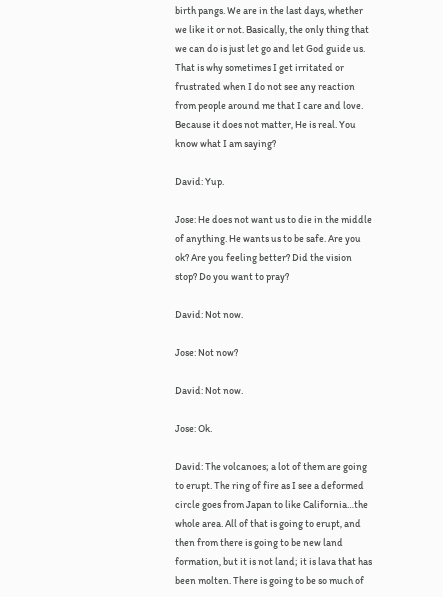birth pangs. We are in the last days, whether we like it or not. Basically, the only thing that we can do is just let go and let God guide us. That is why sometimes I get irritated or frustrated when I do not see any reaction from people around me that I care and love. Because it does not matter, He is real. You know what I am saying?

David: Yup.

Jose: He does not want us to die in the middle of anything. He wants us to be safe. Are you ok? Are you feeling better? Did the vision stop? Do you want to pray?

David: Not now.

Jose: Not now?

David: Not now.

Jose: Ok.

David: The volcanoes; a lot of them are going to erupt. The ring of fire as I see a deformed circle goes from Japan to like California…the whole area. All of that is going to erupt, and then from there is going to be new land formation, but it is not land; it is lava that has been molten. There is going to be so much of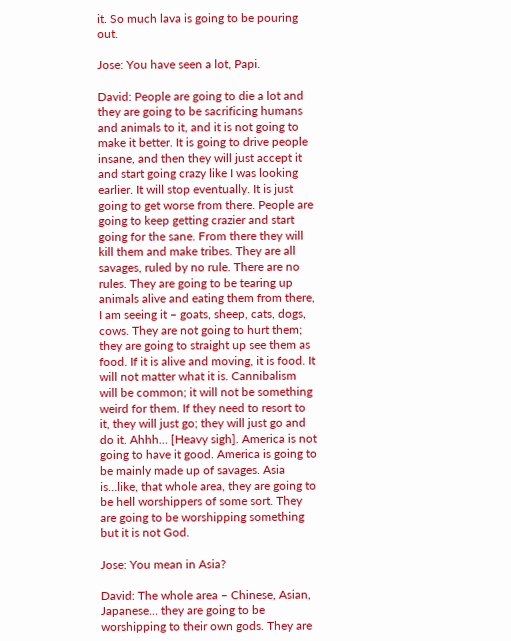it. So much lava is going to be pouring out.

Jose: You have seen a lot, Papi.

David: People are going to die a lot and they are going to be sacrificing humans and animals to it, and it is not going to make it better. It is going to drive people insane, and then they will just accept it and start going crazy like I was looking earlier. It will stop eventually. It is just going to get worse from there. People are going to keep getting crazier and start going for the sane. From there they will kill them and make tribes. They are all savages, ruled by no rule. There are no rules. They are going to be tearing up animals alive and eating them from there, I am seeing it – goats, sheep, cats, dogs, cows. They are not going to hurt them; they are going to straight up see them as food. If it is alive and moving, it is food. It will not matter what it is. Cannibalism will be common; it will not be something weird for them. If they need to resort to it, they will just go; they will just go and do it. Ahhh… [Heavy sigh]. America is not going to have it good. America is going to be mainly made up of savages. Asia is…like, that whole area, they are going to be hell worshippers of some sort. They are going to be worshipping something but it is not God.

Jose: You mean in Asia?

David: The whole area – Chinese, Asian, Japanese… they are going to be worshipping to their own gods. They are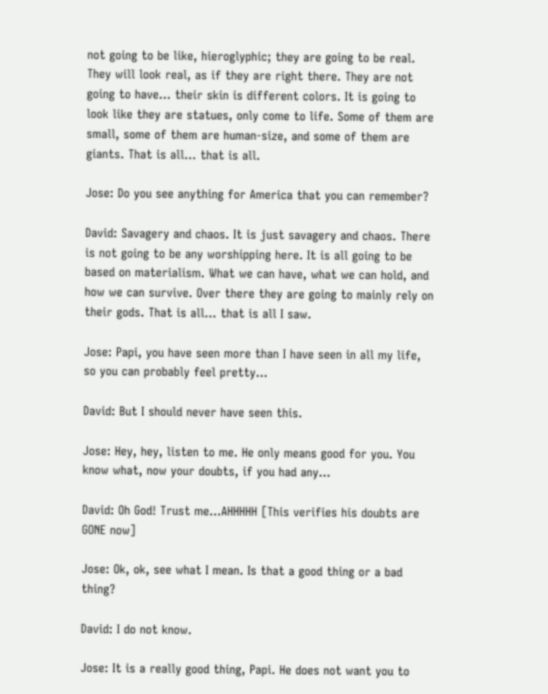not going to be like, hieroglyphic; they are going to be real. They will look real, as if they are right there. They are not going to have… their skin is different colors. It is going to look like they are statues, only come to life. Some of them are small, some of them are human-size, and some of them are giants. That is all… that is all.

Jose: Do you see anything for America that you can remember?

David: Savagery and chaos. It is just savagery and chaos. There is not going to be any worshipping here. It is all going to be based on materialism. What we can have, what we can hold, and how we can survive. Over there they are going to mainly rely on their gods. That is all… that is all I saw.

Jose: Papi, you have seen more than I have seen in all my life, so you can probably feel pretty…

David: But I should never have seen this.

Jose: Hey, hey, listen to me. He only means good for you. You know what, now your doubts, if you had any…

David: Oh God! Trust me…AHHHHH [This verifies his doubts are GONE now]

Jose: Ok, ok, see what I mean. Is that a good thing or a bad thing?

David: I do not know.

Jose: It is a really good thing, Papi. He does not want you to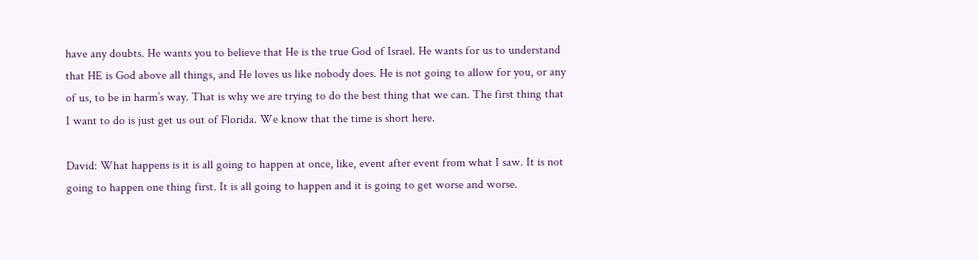have any doubts. He wants you to believe that He is the true God of Israel. He wants for us to understand that HE is God above all things, and He loves us like nobody does. He is not going to allow for you, or any of us, to be in harm’s way. That is why we are trying to do the best thing that we can. The first thing that I want to do is just get us out of Florida. We know that the time is short here.

David: What happens is it is all going to happen at once, like, event after event from what I saw. It is not going to happen one thing first. It is all going to happen and it is going to get worse and worse.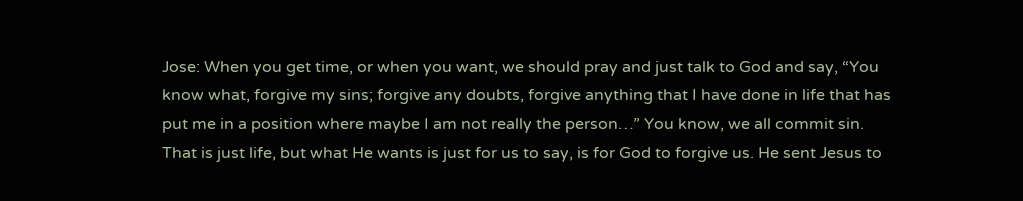Jose: When you get time, or when you want, we should pray and just talk to God and say, “You know what, forgive my sins; forgive any doubts, forgive anything that I have done in life that has put me in a position where maybe I am not really the person…” You know, we all commit sin. That is just life, but what He wants is just for us to say, is for God to forgive us. He sent Jesus to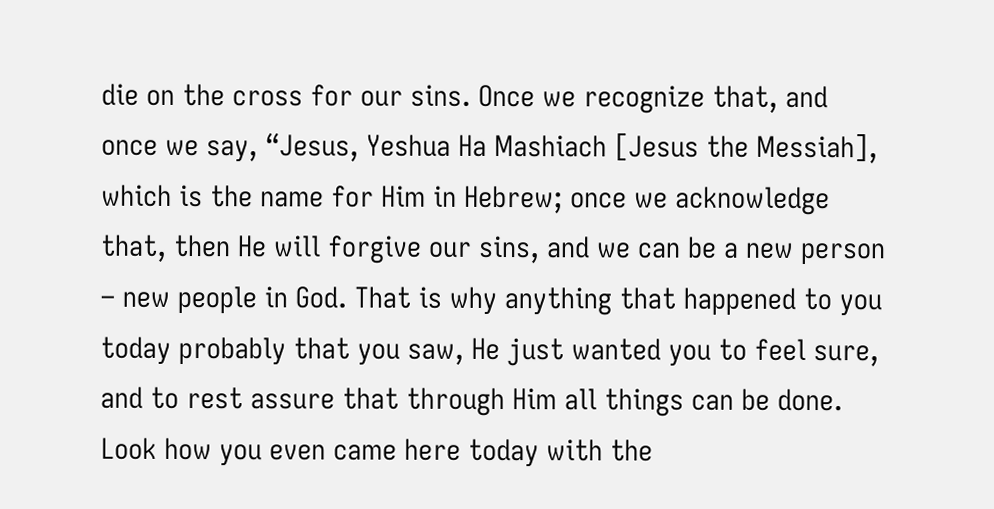die on the cross for our sins. Once we recognize that, and once we say, “Jesus, Yeshua Ha Mashiach [Jesus the Messiah], which is the name for Him in Hebrew; once we acknowledge that, then He will forgive our sins, and we can be a new person – new people in God. That is why anything that happened to you today probably that you saw, He just wanted you to feel sure, and to rest assure that through Him all things can be done. Look how you even came here today with the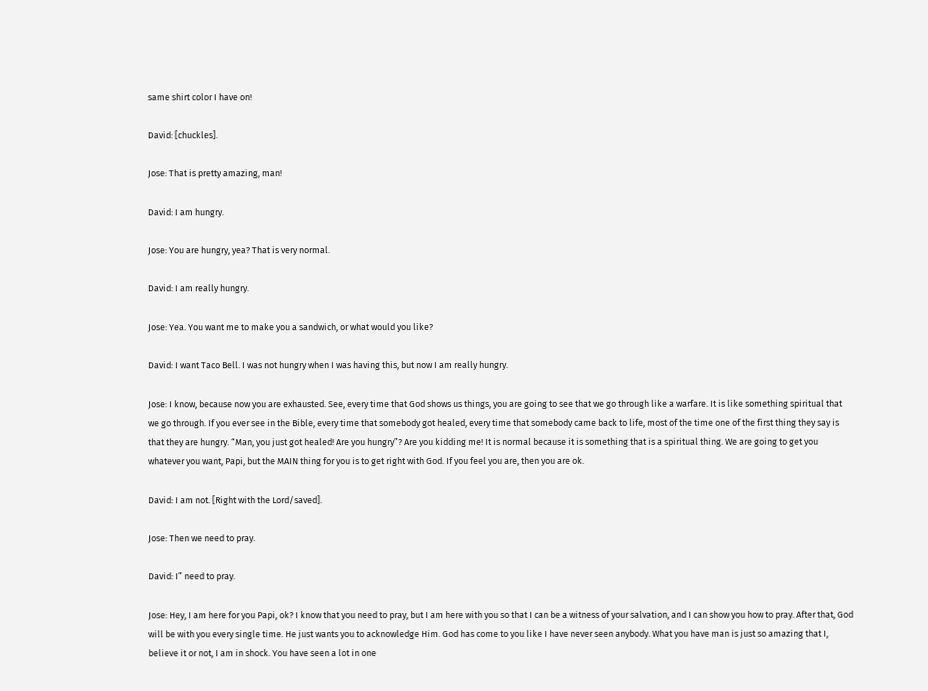same shirt color I have on!

David: [chuckles].

Jose: That is pretty amazing, man!

David: I am hungry.

Jose: You are hungry, yea? That is very normal.

David: I am really hungry.

Jose: Yea. You want me to make you a sandwich, or what would you like?

David: I want Taco Bell. I was not hungry when I was having this, but now I am really hungry.

Jose: I know, because now you are exhausted. See, every time that God shows us things, you are going to see that we go through like a warfare. It is like something spiritual that we go through. If you ever see in the Bible, every time that somebody got healed, every time that somebody came back to life, most of the time one of the first thing they say is that they are hungry. “Man, you just got healed! Are you hungry”? Are you kidding me! It is normal because it is something that is a spiritual thing. We are going to get you whatever you want, Papi, but the MAIN thing for you is to get right with God. If you feel you are, then you are ok.

David: I am not. [Right with the Lord/saved].

Jose: Then we need to pray.

David: I” need to pray.

Jose: Hey, I am here for you Papi, ok? I know that you need to pray, but I am here with you so that I can be a witness of your salvation, and I can show you how to pray. After that, God will be with you every single time. He just wants you to acknowledge Him. God has come to you like I have never seen anybody. What you have man is just so amazing that I, believe it or not, I am in shock. You have seen a lot in one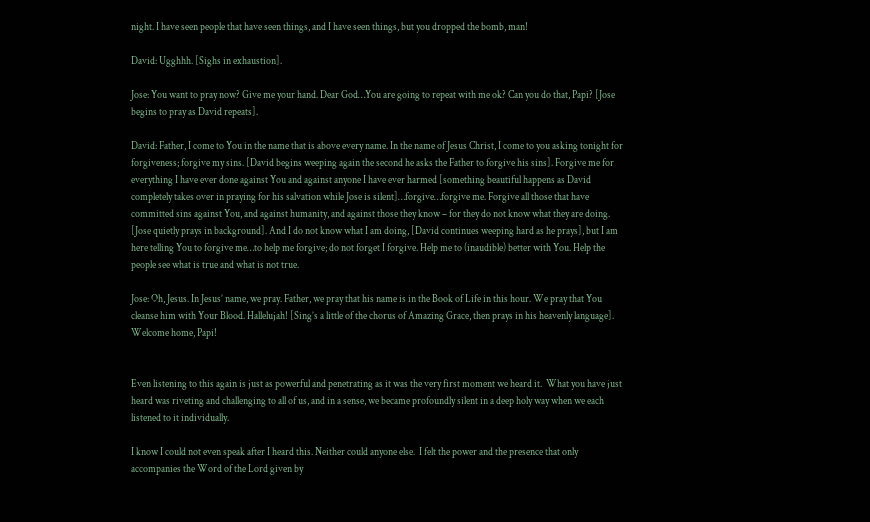night. I have seen people that have seen things, and I have seen things, but you dropped the bomb, man!

David: Ugghhh. [Sighs in exhaustion].

Jose: You want to pray now? Give me your hand. Dear God…You are going to repeat with me ok? Can you do that, Papi? [Jose begins to pray as David repeats].

David: Father, I come to You in the name that is above every name. In the name of Jesus Christ, I come to you asking tonight for forgiveness; forgive my sins. [David begins weeping again the second he asks the Father to forgive his sins]. Forgive me for everything I have ever done against You and against anyone I have ever harmed [something beautiful happens as David completely takes over in praying for his salvation while Jose is silent]…forgive…forgive me. Forgive all those that have committed sins against You, and against humanity, and against those they know – for they do not know what they are doing. [Jose quietly prays in background]. And I do not know what I am doing, [David continues weeping hard as he prays], but I am here telling You to forgive me…to help me forgive; do not forget I forgive. Help me to (inaudible) better with You. Help the people see what is true and what is not true.

Jose: Oh, Jesus. In Jesus’ name, we pray. Father, we pray that his name is in the Book of Life in this hour. We pray that You cleanse him with Your Blood. Hallelujah! [Sing’s a little of the chorus of Amazing Grace, then prays in his heavenly language]. Welcome home, Papi!


Even listening to this again is just as powerful and penetrating as it was the very first moment we heard it.  What you have just heard was riveting and challenging to all of us, and in a sense, we became profoundly silent in a deep holy way when we each listened to it individually.

I know I could not even speak after I heard this. Neither could anyone else.  I felt the power and the presence that only accompanies the Word of the Lord given by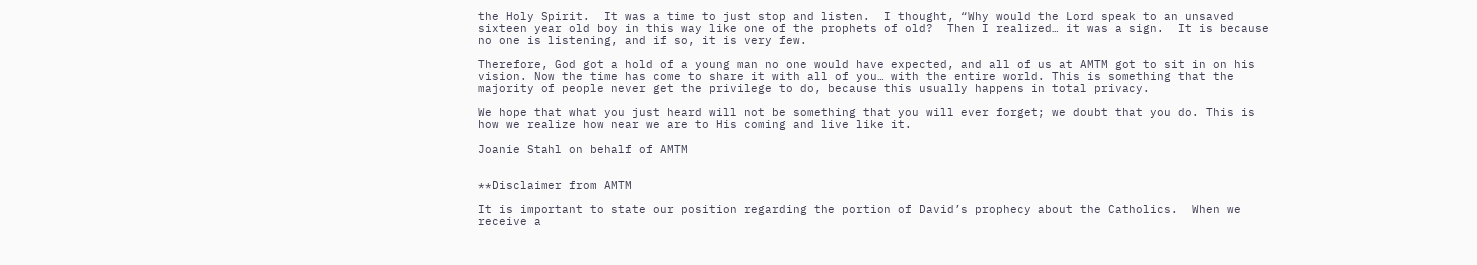the Holy Spirit.  It was a time to just stop and listen.  I thought, “Why would the Lord speak to an unsaved sixteen year old boy in this way like one of the prophets of old?  Then I realized… it was a sign.  It is because no one is listening, and if so, it is very few.

Therefore, God got a hold of a young man no one would have expected, and all of us at AMTM got to sit in on his vision. Now the time has come to share it with all of you… with the entire world. This is something that the majority of people never get the privilege to do, because this usually happens in total privacy.

We hope that what you just heard will not be something that you will ever forget; we doubt that you do. This is how we realize how near we are to His coming and live like it.

Joanie Stahl on behalf of AMTM


**Disclaimer from AMTM

It is important to state our position regarding the portion of David’s prophecy about the Catholics.  When we receive a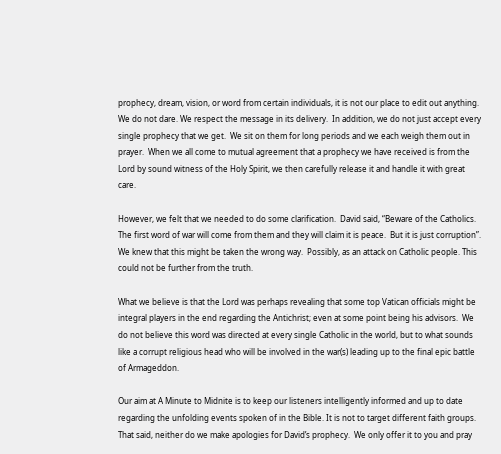prophecy, dream, vision, or word from certain individuals, it is not our place to edit out anything.  We do not dare. We respect the message in its delivery.  In addition, we do not just accept every single prophecy that we get.  We sit on them for long periods and we each weigh them out in prayer.  When we all come to mutual agreement that a prophecy we have received is from the Lord by sound witness of the Holy Spirit, we then carefully release it and handle it with great care.

However, we felt that we needed to do some clarification.  David said, “Beware of the Catholics. The first word of war will come from them and they will claim it is peace.  But it is just corruption”. We knew that this might be taken the wrong way.  Possibly, as an attack on Catholic people. This could not be further from the truth.

What we believe is that the Lord was perhaps revealing that some top Vatican officials might be integral players in the end regarding the Antichrist; even at some point being his advisors.  We do not believe this word was directed at every single Catholic in the world, but to what sounds like a corrupt religious head who will be involved in the war(s) leading up to the final epic battle of Armageddon.

Our aim at A Minute to Midnite is to keep our listeners intelligently informed and up to date regarding the unfolding events spoken of in the Bible. It is not to target different faith groups.  That said, neither do we make apologies for David’s prophecy.  We only offer it to you and pray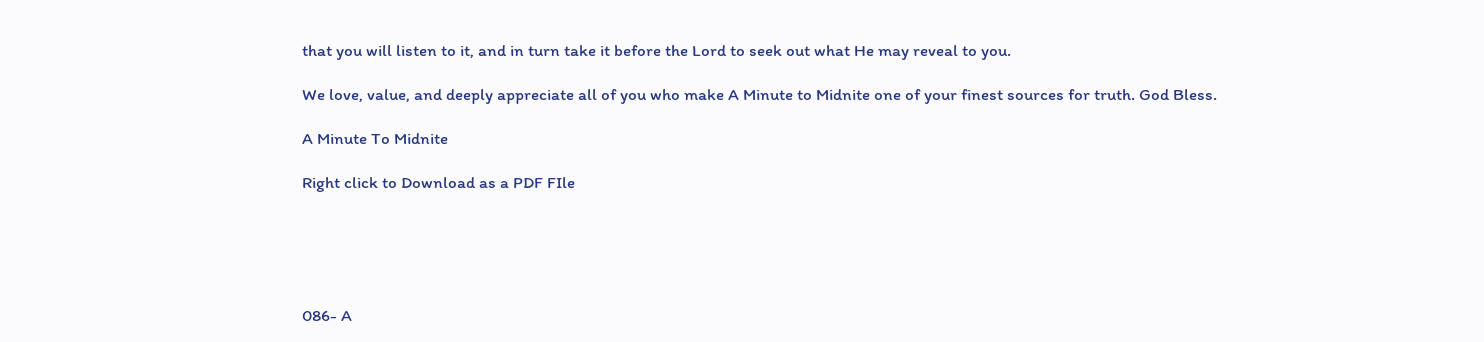that you will listen to it, and in turn take it before the Lord to seek out what He may reveal to you.

We love, value, and deeply appreciate all of you who make A Minute to Midnite one of your finest sources for truth. God Bless.

A Minute To Midnite

Right click to Download as a PDF FIle





086- A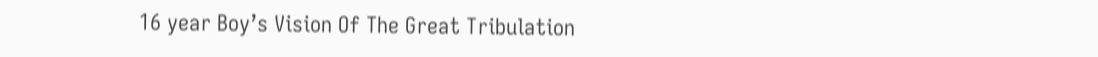16 year Boy’s Vision Of The Great Tribulation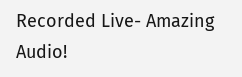Recorded Live- Amazing Audio!